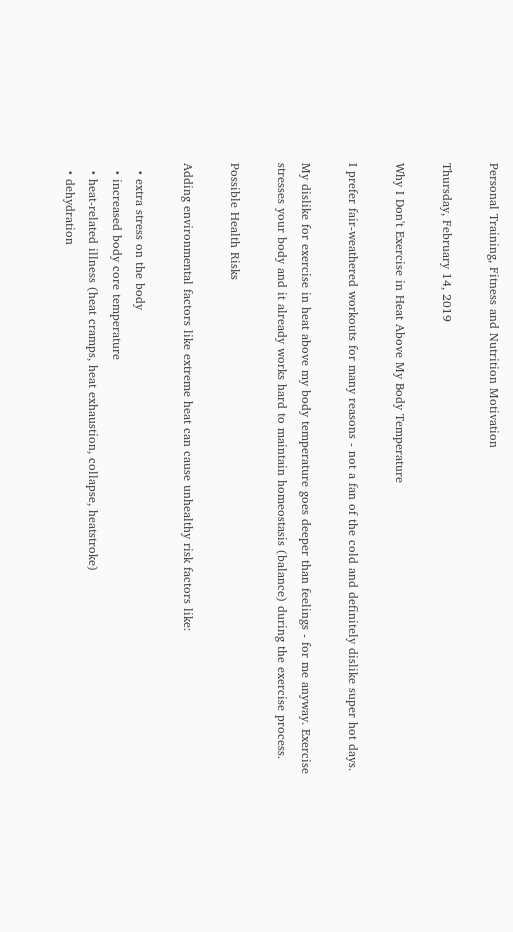Personal Training, Fitness and Nutrition Motivation

Thursday, February 14, 2019

Why I Don't Exercise in Heat Above My Body Temperature

I prefer fair-weathered workouts for many reasons - not a fan of the cold and definitely dislike super hot days.

My dislike for exercise in heat above my body temperature goes deeper than feelings - for me anyway. Exercise stresses your body and it already works hard to maintain homeostasis (balance) during the exercise process.

Possible Health Risks

Adding environmental factors like extreme heat can cause unhealthy risk factors like:

  • extra stress on the body
  • increased body core temperature
  • heat-related illness (heat cramps, heat exhaustion, collapse, heatstroke)
  • dehydration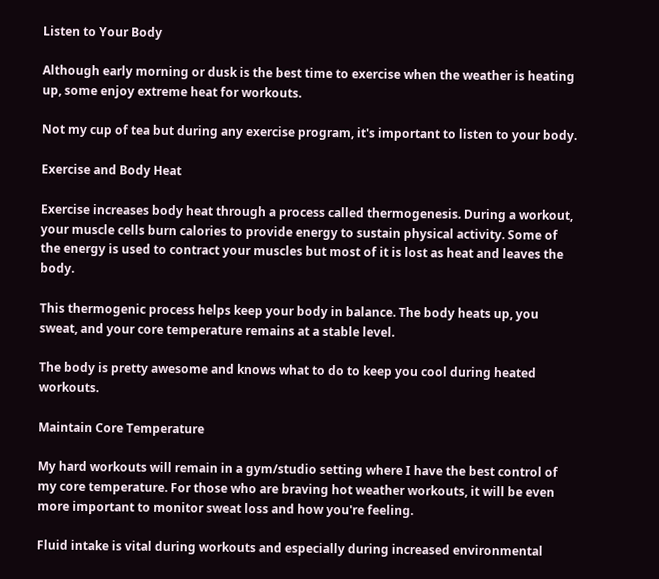Listen to Your Body

Although early morning or dusk is the best time to exercise when the weather is heating up, some enjoy extreme heat for workouts.

Not my cup of tea but during any exercise program, it's important to listen to your body.

Exercise and Body Heat

Exercise increases body heat through a process called thermogenesis. During a workout, your muscle cells burn calories to provide energy to sustain physical activity. Some of the energy is used to contract your muscles but most of it is lost as heat and leaves the body.

This thermogenic process helps keep your body in balance. The body heats up, you sweat, and your core temperature remains at a stable level.

The body is pretty awesome and knows what to do to keep you cool during heated workouts.

Maintain Core Temperature

My hard workouts will remain in a gym/studio setting where I have the best control of my core temperature. For those who are braving hot weather workouts, it will be even more important to monitor sweat loss and how you're feeling.

Fluid intake is vital during workouts and especially during increased environmental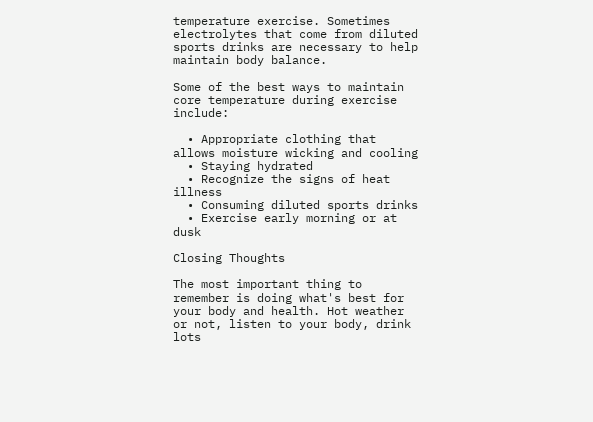temperature exercise. Sometimes electrolytes that come from diluted sports drinks are necessary to help maintain body balance.

Some of the best ways to maintain core temperature during exercise include:

  • Appropriate clothing that allows moisture wicking and cooling
  • Staying hydrated
  • Recognize the signs of heat illness
  • Consuming diluted sports drinks
  • Exercise early morning or at dusk

Closing Thoughts

The most important thing to remember is doing what's best for your body and health. Hot weather or not, listen to your body, drink lots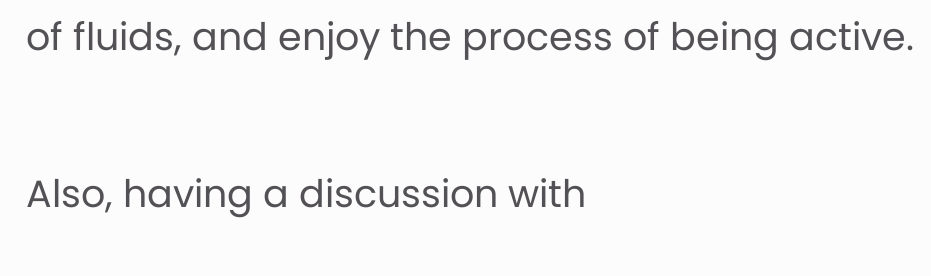of fluids, and enjoy the process of being active.

Also, having a discussion with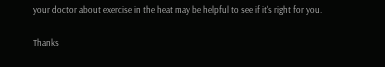your doctor about exercise in the heat may be helpful to see if it's right for you.

Thanks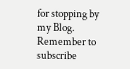for stopping by my Blog. Remember to subscribe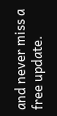and never miss a free update.